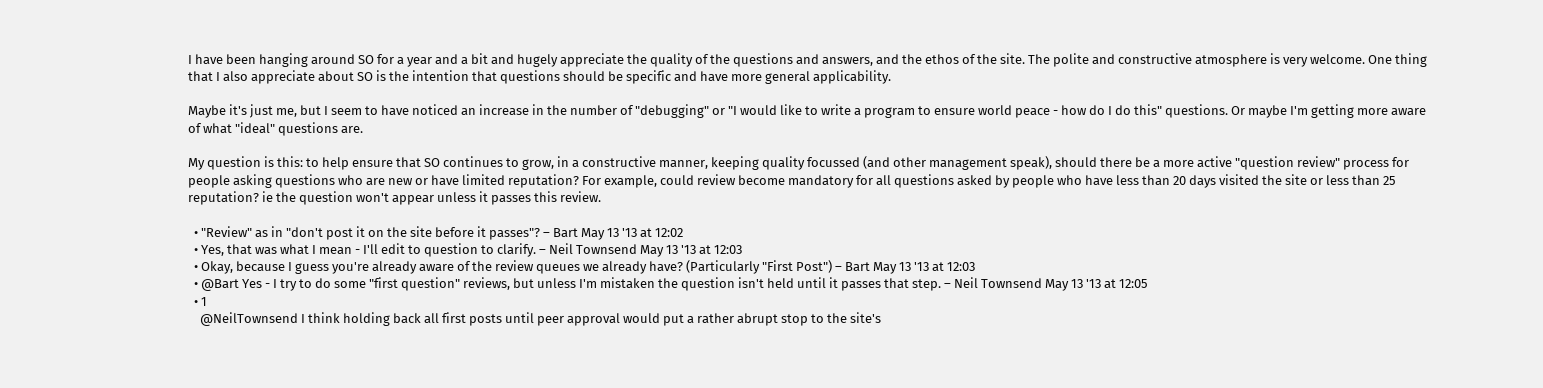I have been hanging around SO for a year and a bit and hugely appreciate the quality of the questions and answers, and the ethos of the site. The polite and constructive atmosphere is very welcome. One thing that I also appreciate about SO is the intention that questions should be specific and have more general applicability.

Maybe it's just me, but I seem to have noticed an increase in the number of "debugging" or "I would like to write a program to ensure world peace - how do I do this" questions. Or maybe I'm getting more aware of what "ideal" questions are.

My question is this: to help ensure that SO continues to grow, in a constructive manner, keeping quality focussed (and other management speak), should there be a more active "question review" process for people asking questions who are new or have limited reputation? For example, could review become mandatory for all questions asked by people who have less than 20 days visited the site or less than 25 reputation? ie the question won't appear unless it passes this review.

  • "Review" as in "don't post it on the site before it passes"? – Bart May 13 '13 at 12:02
  • Yes, that was what I mean - I'll edit to question to clarify. – Neil Townsend May 13 '13 at 12:03
  • Okay, because I guess you're already aware of the review queues we already have? (Particularly "First Post") – Bart May 13 '13 at 12:03
  • @Bart Yes - I try to do some "first question" reviews, but unless I'm mistaken the question isn't held until it passes that step. – Neil Townsend May 13 '13 at 12:05
  • 1
    @NeilTownsend I think holding back all first posts until peer approval would put a rather abrupt stop to the site's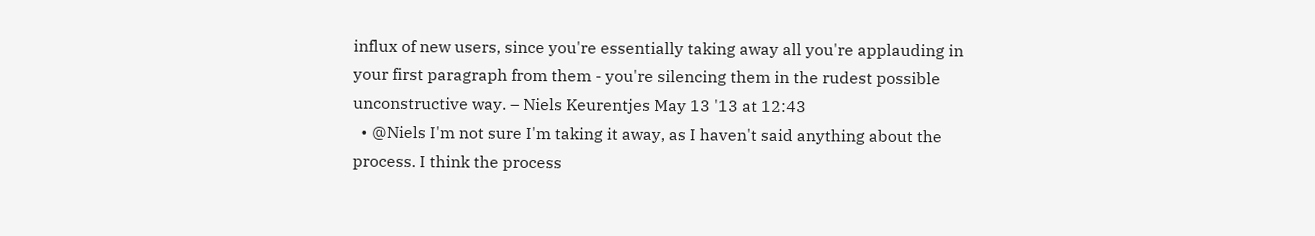influx of new users, since you're essentially taking away all you're applauding in your first paragraph from them - you're silencing them in the rudest possible unconstructive way. – Niels Keurentjes May 13 '13 at 12:43
  • @Niels I'm not sure I'm taking it away, as I haven't said anything about the process. I think the process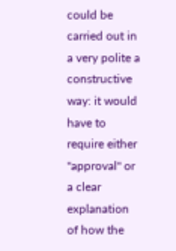could be carried out in a very polite a constructive way: it would have to require either "approval" or a clear explanation of how the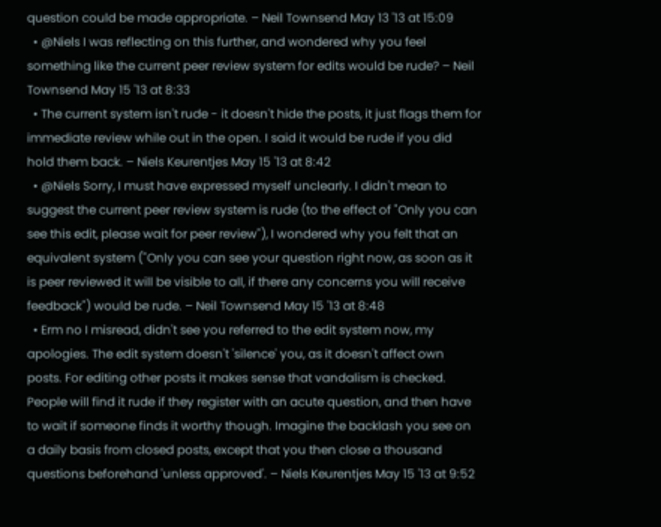question could be made appropriate. – Neil Townsend May 13 '13 at 15:09
  • @Niels I was reflecting on this further, and wondered why you feel something like the current peer review system for edits would be rude? – Neil Townsend May 15 '13 at 8:33
  • The current system isn't rude - it doesn't hide the posts, it just flags them for immediate review while out in the open. I said it would be rude if you did hold them back. – Niels Keurentjes May 15 '13 at 8:42
  • @Niels Sorry, I must have expressed myself unclearly. I didn't mean to suggest the current peer review system is rude (to the effect of "Only you can see this edit, please wait for peer review"), I wondered why you felt that an equivalent system ("Only you can see your question right now, as soon as it is peer reviewed it will be visible to all, if there any concerns you will receive feedback") would be rude. – Neil Townsend May 15 '13 at 8:48
  • Erm no I misread, didn't see you referred to the edit system now, my apologies. The edit system doesn't 'silence' you, as it doesn't affect own posts. For editing other posts it makes sense that vandalism is checked. People will find it rude if they register with an acute question, and then have to wait if someone finds it worthy though. Imagine the backlash you see on a daily basis from closed posts, except that you then close a thousand questions beforehand 'unless approved'. – Niels Keurentjes May 15 '13 at 9:52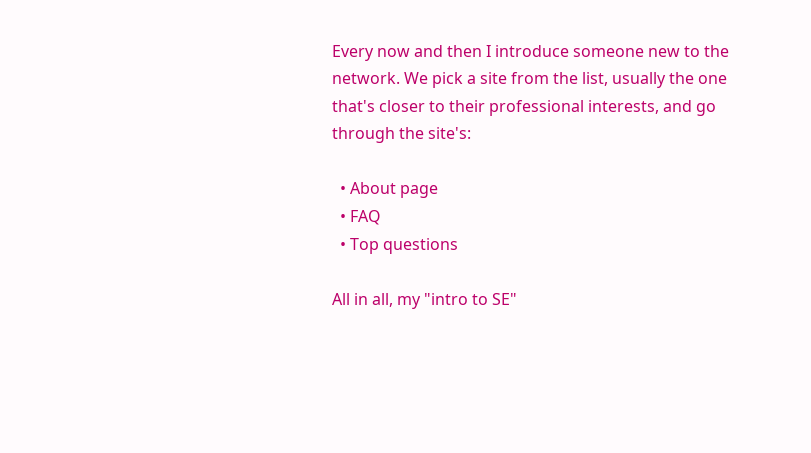Every now and then I introduce someone new to the network. We pick a site from the list, usually the one that's closer to their professional interests, and go through the site's:

  • About page
  • FAQ
  • Top questions

All in all, my "intro to SE"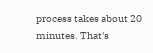process takes about 20 minutes. That's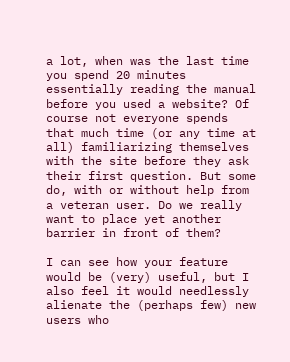a lot, when was the last time you spend 20 minutes essentially reading the manual before you used a website? Of course not everyone spends that much time (or any time at all) familiarizing themselves with the site before they ask their first question. But some do, with or without help from a veteran user. Do we really want to place yet another barrier in front of them?

I can see how your feature would be (very) useful, but I also feel it would needlessly alienate the (perhaps few) new users who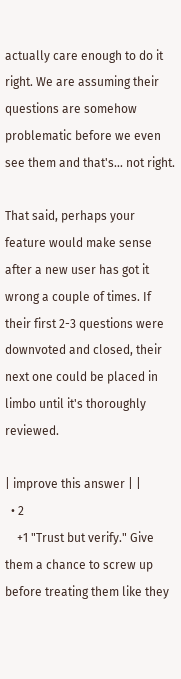actually care enough to do it right. We are assuming their questions are somehow problematic before we even see them and that's... not right.

That said, perhaps your feature would make sense after a new user has got it wrong a couple of times. If their first 2-3 questions were downvoted and closed, their next one could be placed in limbo until it's thoroughly reviewed.

| improve this answer | |
  • 2
    +1 "Trust but verify." Give them a chance to screw up before treating them like they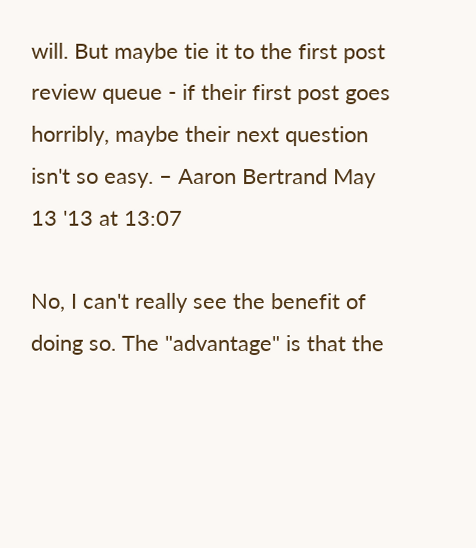will. But maybe tie it to the first post review queue - if their first post goes horribly, maybe their next question isn't so easy. – Aaron Bertrand May 13 '13 at 13:07

No, I can't really see the benefit of doing so. The "advantage" is that the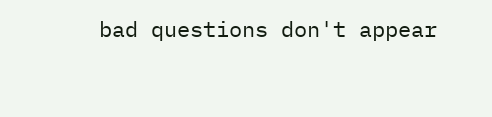bad questions don't appear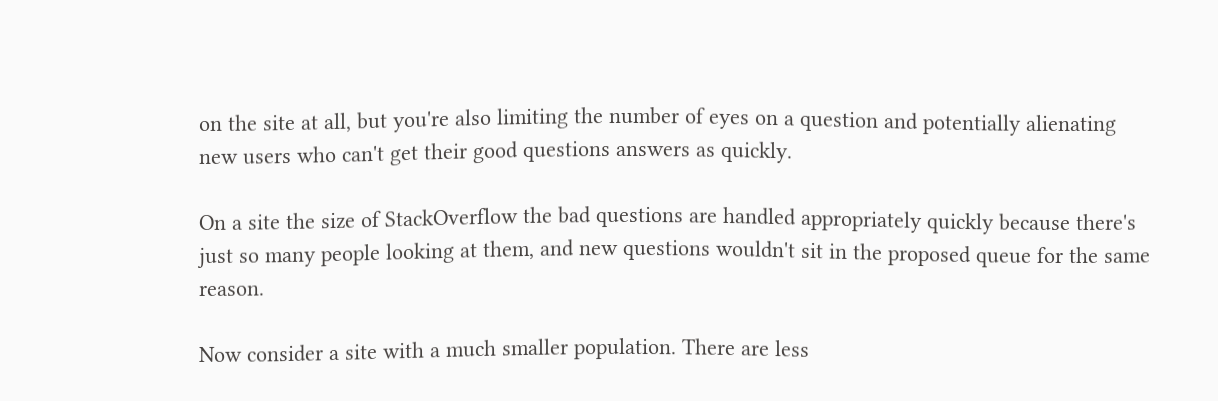on the site at all, but you're also limiting the number of eyes on a question and potentially alienating new users who can't get their good questions answers as quickly.

On a site the size of StackOverflow the bad questions are handled appropriately quickly because there's just so many people looking at them, and new questions wouldn't sit in the proposed queue for the same reason.

Now consider a site with a much smaller population. There are less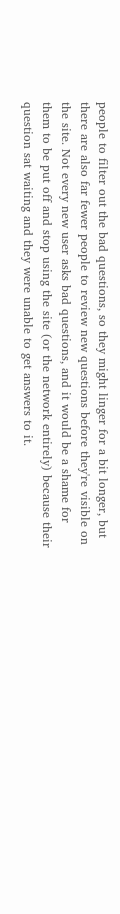people to filter out the bad questions, so they might linger for a bit longer, but there are also far fewer people to review new questions before they're visible on the site. Not every new user asks bad questions, and it would be a shame for them to be put off and stop using the site (or the network entirely) because their question sat waiting and they were unable to get answers to it.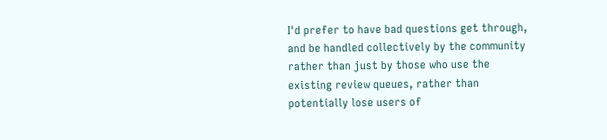I'd prefer to have bad questions get through, and be handled collectively by the community rather than just by those who use the existing review queues, rather than potentially lose users of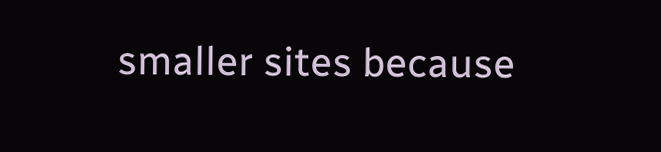smaller sites because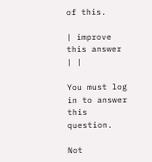of this.

| improve this answer | |

You must log in to answer this question.

Not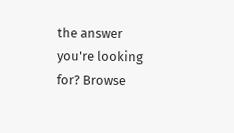the answer you're looking for? Browse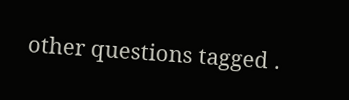other questions tagged .